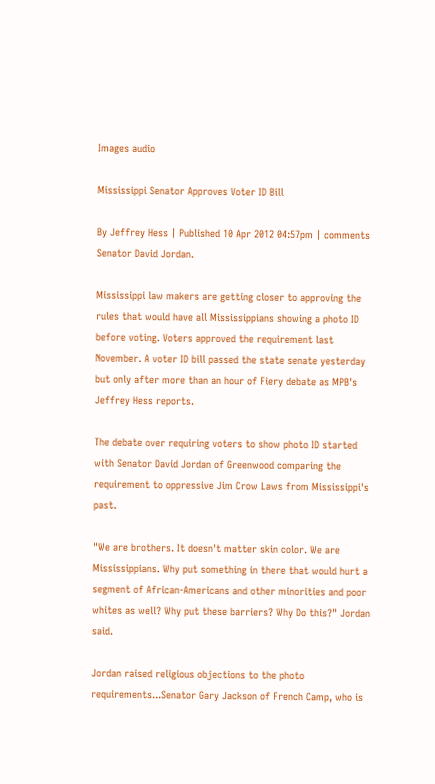Images audio

Mississippi Senator Approves Voter ID Bill

By Jeffrey Hess | Published 10 Apr 2012 04:57pm | comments
Senator David Jordan.

Mississippi law makers are getting closer to approving the rules that would have all Mississippians showing a photo ID before voting. Voters approved the requirement last November. A voter ID bill passed the state senate yesterday but only after more than an hour of Fiery debate as MPB's Jeffrey Hess reports.

The debate over requiring voters to show photo ID started with Senator David Jordan of Greenwood comparing the requirement to oppressive Jim Crow Laws from Mississippi's past.

"We are brothers. It doesn't matter skin color. We are Mississippians. Why put something in there that would hurt a segment of African-Americans and other minorities and poor whites as well? Why put these barriers? Why Do this?" Jordan said.

Jordan raised religious objections to the photo requirements...Senator Gary Jackson of French Camp, who is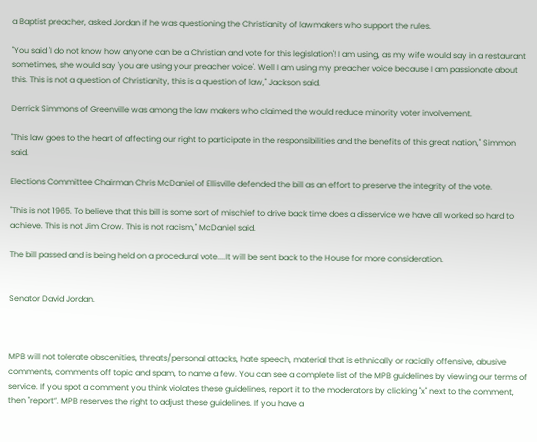a Baptist preacher, asked Jordan if he was questioning the Christianity of lawmakers who support the rules.

"You said 'I do not know how anyone can be a Christian and vote for this legislation'! I am using, as my wife would say in a restaurant sometimes, she would say 'you are using your preacher voice'. Well I am using my preacher voice because I am passionate about this. This is not a question of Christianity, this is a question of law," Jackson said.

Derrick Simmons of Greenville was among the law makers who claimed the would reduce minority voter involvement.

"This law goes to the heart of affecting our right to participate in the responsibilities and the benefits of this great nation," Simmon said.

Elections Committee Chairman Chris McDaniel of Ellisville defended the bill as an effort to preserve the integrity of the vote.

"This is not 1965. To believe that this bill is some sort of mischief to drive back time does a disservice we have all worked so hard to achieve. This is not Jim Crow. This is not racism," McDaniel said.

The bill passed and is being held on a procedural vote....It will be sent back to the House for more consideration.


Senator David Jordan.



MPB will not tolerate obscenities, threats/personal attacks, hate speech, material that is ethnically or racially offensive, abusive comments, comments off topic and spam, to name a few. You can see a complete list of the MPB guidelines by viewing our terms of service. If you spot a comment you think violates these guidelines, report it to the moderators by clicking "x" next to the comment, then "report”. MPB reserves the right to adjust these guidelines. If you have a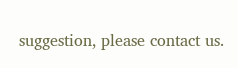suggestion, please contact us.